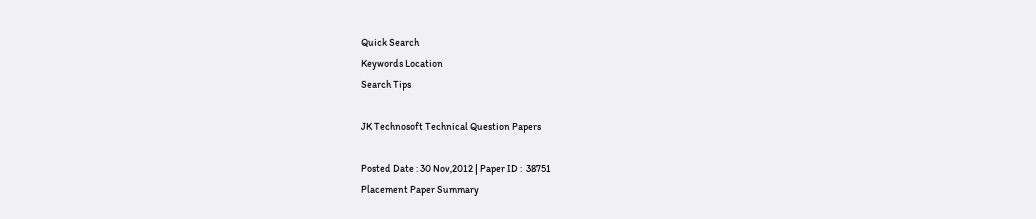Quick Search
Keywords Location
Search Tips

JK Technosoft Technical Question Papers

Posted Date : 30 Nov,2012 | Paper ID :  38751
Placement Paper Summary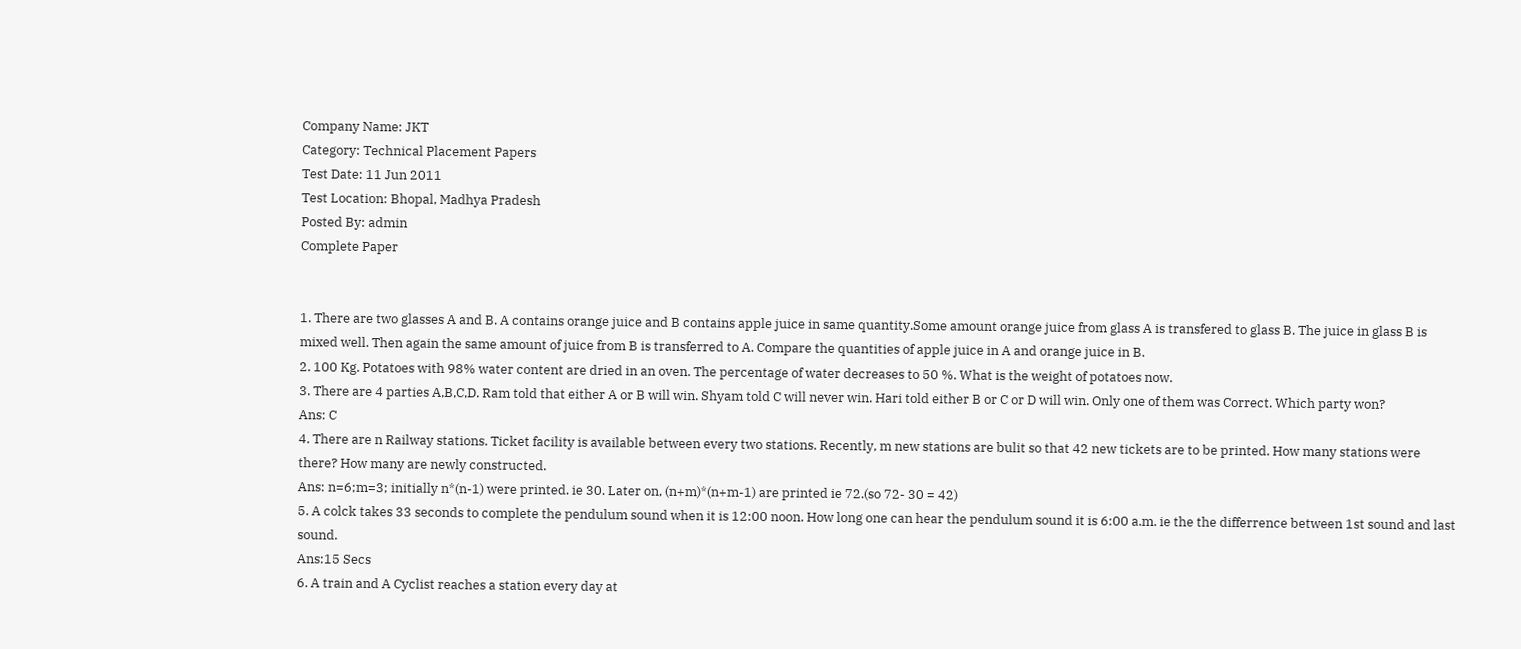Company Name: JKT
Category: Technical Placement Papers
Test Date: 11 Jun 2011
Test Location: Bhopal, Madhya Pradesh
Posted By: admin
Complete Paper


1. There are two glasses A and B. A contains orange juice and B contains apple juice in same quantity.Some amount orange juice from glass A is transfered to glass B. The juice in glass B is mixed well. Then again the same amount of juice from B is transferred to A. Compare the quantities of apple juice in A and orange juice in B.
2. 100 Kg. Potatoes with 98% water content are dried in an oven. The percentage of water decreases to 50 %. What is the weight of potatoes now.
3. There are 4 parties A,B,C,D. Ram told that either A or B will win. Shyam told C will never win. Hari told either B or C or D will win. Only one of them was Correct. Which party won?
Ans: C
4. There are n Railway stations. Ticket facility is available between every two stations. Recently, m new stations are bulit so that 42 new tickets are to be printed. How many stations were there? How many are newly constructed.
Ans: n=6;m=3; initially n*(n-1) were printed. ie 30. Later on, (n+m)*(n+m-1) are printed ie 72.(so 72- 30 = 42)
5. A colck takes 33 seconds to complete the pendulum sound when it is 12:00 noon. How long one can hear the pendulum sound it is 6:00 a.m. ie the the differrence between 1st sound and last sound.
Ans:15 Secs
6. A train and A Cyclist reaches a station every day at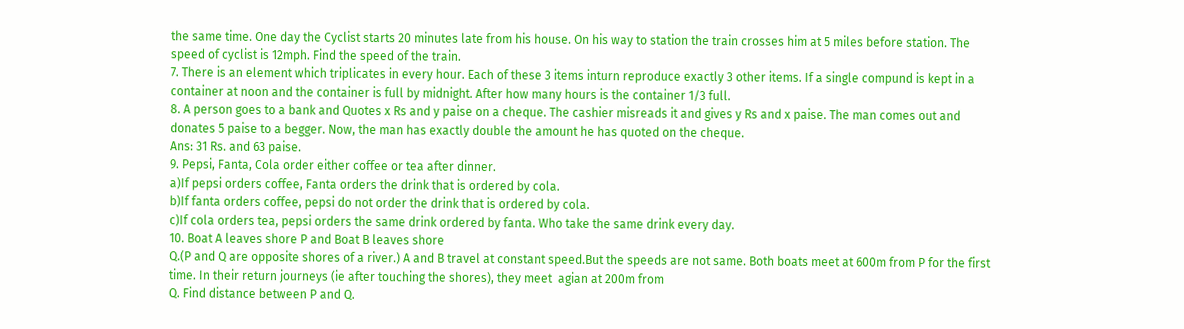the same time. One day the Cyclist starts 20 minutes late from his house. On his way to station the train crosses him at 5 miles before station. The speed of cyclist is 12mph. Find the speed of the train.
7. There is an element which triplicates in every hour. Each of these 3 items inturn reproduce exactly 3 other items. If a single compund is kept in a container at noon and the container is full by midnight. After how many hours is the container 1/3 full.
8. A person goes to a bank and Quotes x Rs and y paise on a cheque. The cashier misreads it and gives y Rs and x paise. The man comes out and donates 5 paise to a begger. Now, the man has exactly double the amount he has quoted on the cheque.
Ans: 31 Rs. and 63 paise.
9. Pepsi, Fanta, Cola order either coffee or tea after dinner.
a)If pepsi orders coffee, Fanta orders the drink that is ordered by cola.
b)If fanta orders coffee, pepsi do not order the drink that is ordered by cola.
c)If cola orders tea, pepsi orders the same drink ordered by fanta. Who take the same drink every day.
10. Boat A leaves shore P and Boat B leaves shore
Q.(P and Q are opposite shores of a river.) A and B travel at constant speed.But the speeds are not same. Both boats meet at 600m from P for the first time. In their return journeys (ie after touching the shores), they meet  agian at 200m from
Q. Find distance between P and Q.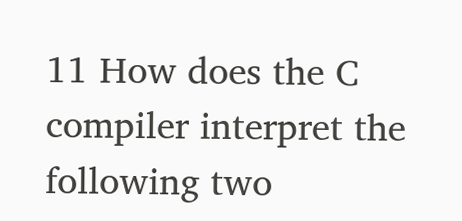11 How does the C compiler interpret the following two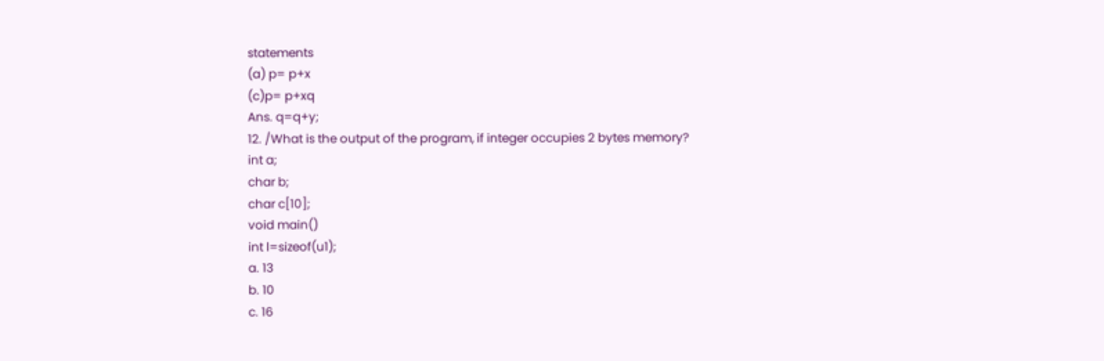statements
(a) p= p+x
(c)p= p+xq
Ans. q=q+y;
12. /What is the output of the program, if integer occupies 2 bytes memory?
int a;
char b;
char c[10];
void main()
int l=sizeof(u1);
a. 13
b. 10
c. 16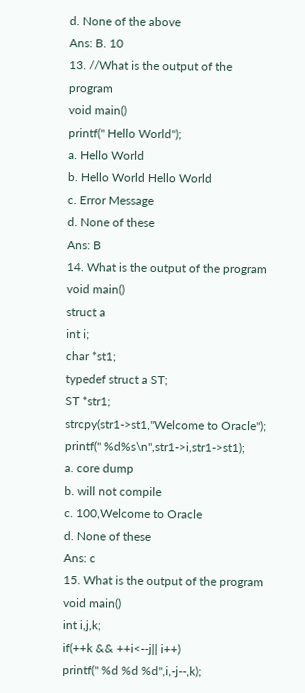d. None of the above
Ans: B. 10
13. //What is the output of the program
void main()
printf(" Hello World");
a. Hello World
b. Hello World Hello World
c. Error Message
d. None of these
Ans: B
14. What is the output of the program
void main()
struct a
int i;
char *st1;
typedef struct a ST;
ST *str1;
strcpy(str1->st1,"Welcome to Oracle");
printf(" %d%s\n",str1->i,str1->st1);
a. core dump
b. will not compile
c. 100,Welcome to Oracle
d. None of these
Ans: c
15. What is the output of the program
void main()
int i,j,k;
if(++k && ++i<--j|| i++)
printf(" %d %d %d",i,-j--,k);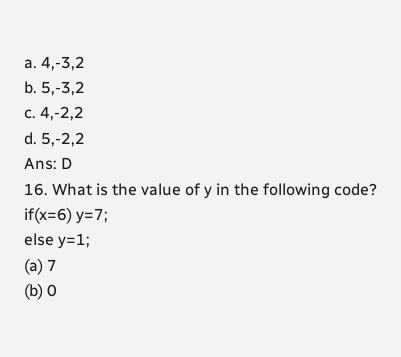a. 4,-3,2
b. 5,-3,2
c. 4,-2,2
d. 5,-2,2
Ans: D
16. What is the value of y in the following code?
if(x=6) y=7;
else y=1;
(a) 7
(b) 0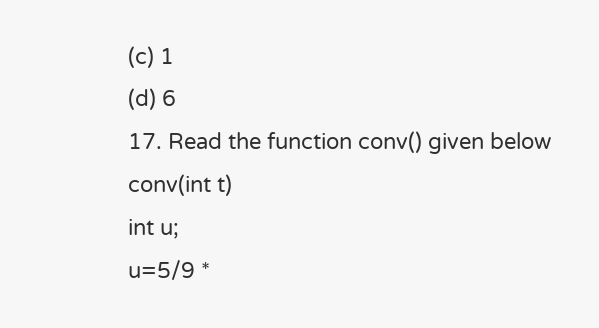(c) 1
(d) 6
17. Read the function conv() given below
conv(int t)
int u;
u=5/9 *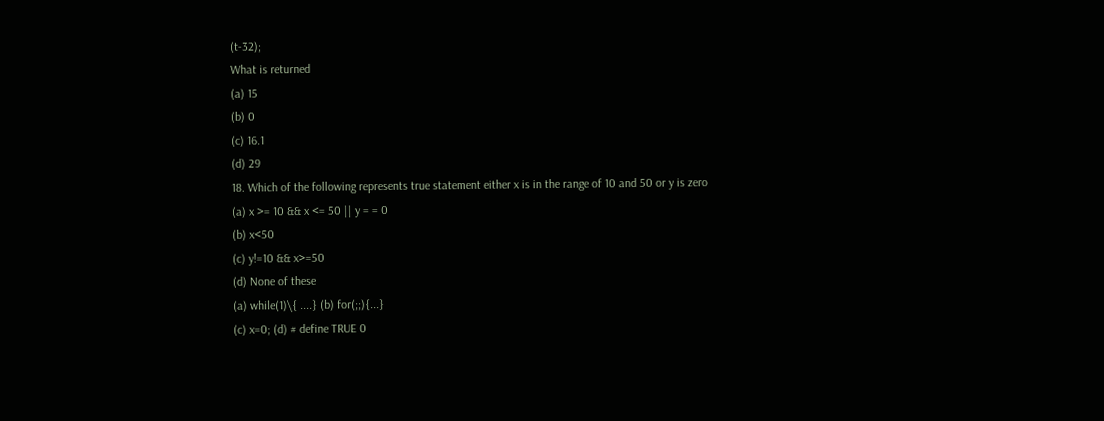(t-32);
What is returned
(a) 15
(b) 0
(c) 16.1
(d) 29
18. Which of the following represents true statement either x is in the range of 10 and 50 or y is zero
(a) x >= 10 && x <= 50 || y = = 0
(b) x<50
(c) y!=10 && x>=50
(d) None of these
(a) while(1)\{ ....} (b) for(;;){...}
(c) x=0; (d) # define TRUE 0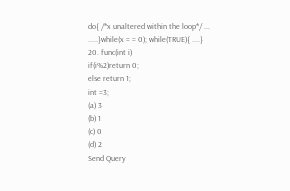do{ /*x unaltered within the loop*/ ...
.....}while(x = = 0); while(TRUE){ ....}
20. func(int i)
if(i%2)return 0;
else return 1;
int =3;
(a) 3
(b) 1
(c) 0
(d) 2
Send Query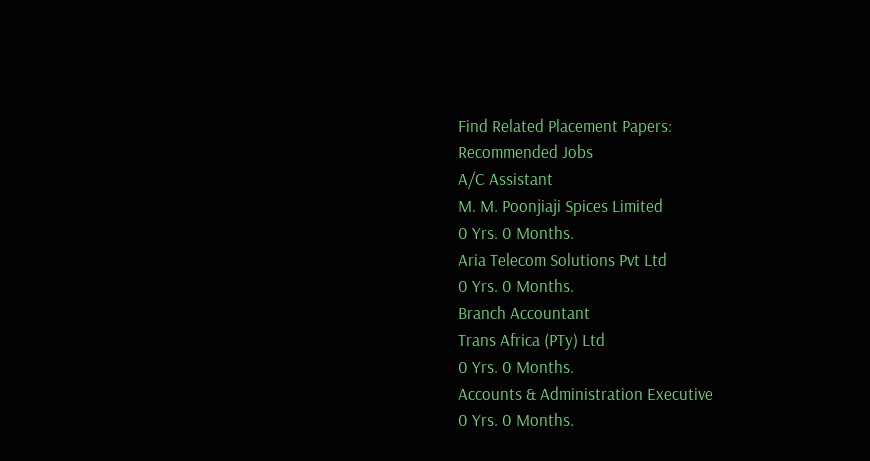Find Related Placement Papers:
Recommended Jobs
A/C Assistant
M. M. Poonjiaji Spices Limited
0 Yrs. 0 Months.
Aria Telecom Solutions Pvt Ltd
0 Yrs. 0 Months.
Branch Accountant
Trans Africa (PTy) Ltd
0 Yrs. 0 Months.
Accounts & Administration Executive
0 Yrs. 0 Months.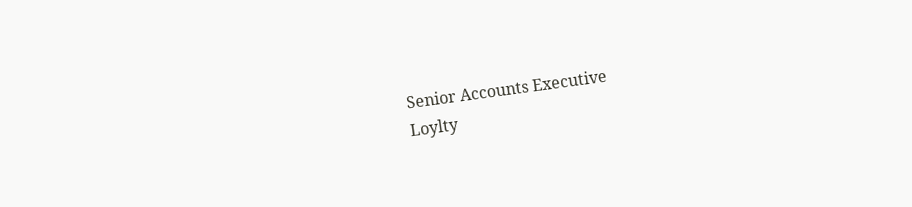Senior Accounts Executive
Loylty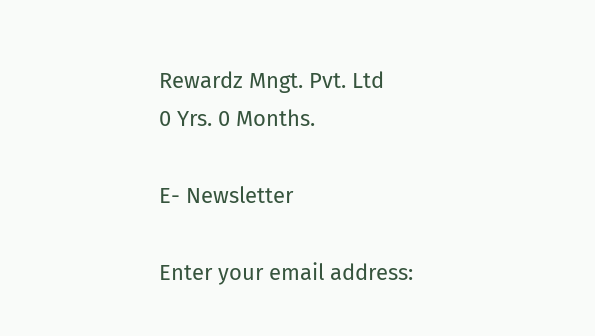Rewardz Mngt. Pvt. Ltd
0 Yrs. 0 Months.

E- Newsletter

Enter your email address: